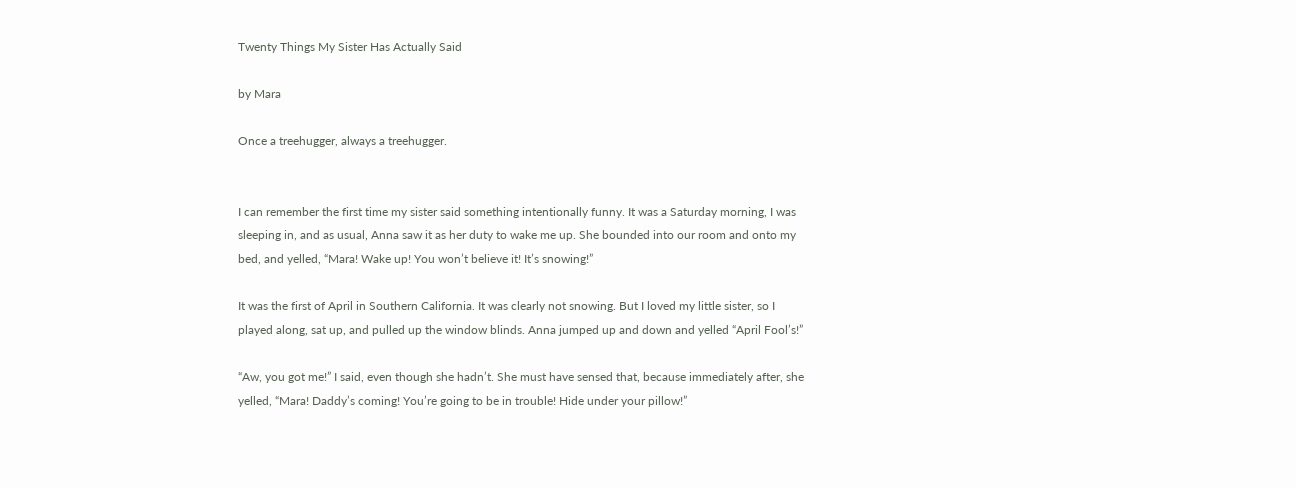Twenty Things My Sister Has Actually Said

by Mara

Once a treehugger, always a treehugger.


I can remember the first time my sister said something intentionally funny. It was a Saturday morning, I was sleeping in, and as usual, Anna saw it as her duty to wake me up. She bounded into our room and onto my bed, and yelled, “Mara! Wake up! You won’t believe it! It’s snowing!”

It was the first of April in Southern California. It was clearly not snowing. But I loved my little sister, so I played along, sat up, and pulled up the window blinds. Anna jumped up and down and yelled “April Fool’s!”

“Aw, you got me!” I said, even though she hadn’t. She must have sensed that, because immediately after, she yelled, “Mara! Daddy’s coming! You’re going to be in trouble! Hide under your pillow!”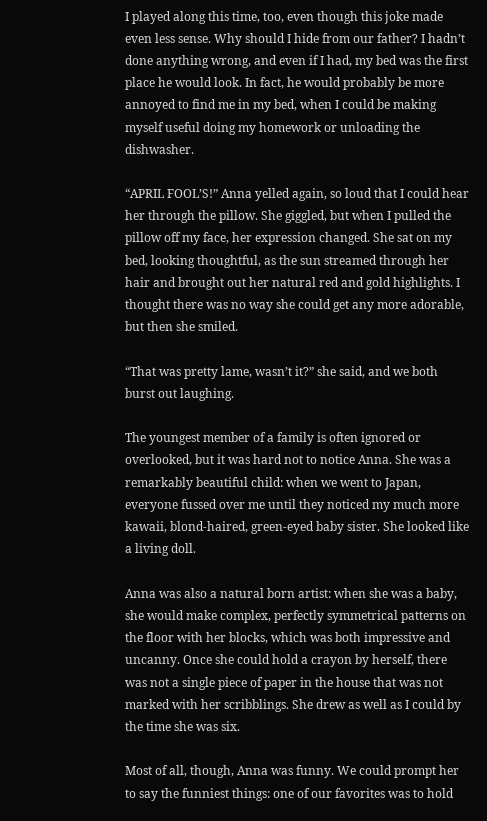I played along this time, too, even though this joke made even less sense. Why should I hide from our father? I hadn’t done anything wrong, and even if I had, my bed was the first place he would look. In fact, he would probably be more annoyed to find me in my bed, when I could be making myself useful doing my homework or unloading the dishwasher.

“APRIL FOOL’S!” Anna yelled again, so loud that I could hear her through the pillow. She giggled, but when I pulled the pillow off my face, her expression changed. She sat on my bed, looking thoughtful, as the sun streamed through her hair and brought out her natural red and gold highlights. I thought there was no way she could get any more adorable, but then she smiled.

“That was pretty lame, wasn’t it?” she said, and we both burst out laughing.

The youngest member of a family is often ignored or overlooked, but it was hard not to notice Anna. She was a remarkably beautiful child: when we went to Japan, everyone fussed over me until they noticed my much more kawaii, blond-haired, green-eyed baby sister. She looked like a living doll.

Anna was also a natural born artist: when she was a baby, she would make complex, perfectly symmetrical patterns on the floor with her blocks, which was both impressive and uncanny. Once she could hold a crayon by herself, there was not a single piece of paper in the house that was not marked with her scribblings. She drew as well as I could by the time she was six.

Most of all, though, Anna was funny. We could prompt her to say the funniest things: one of our favorites was to hold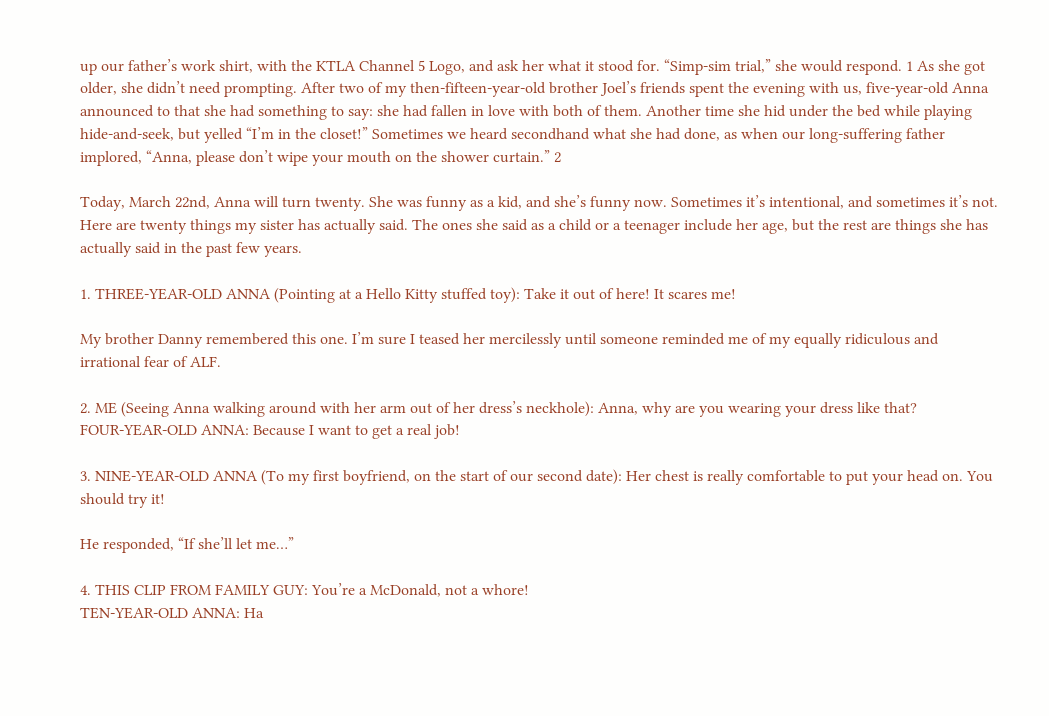up our father’s work shirt, with the KTLA Channel 5 Logo, and ask her what it stood for. “Simp-sim trial,” she would respond. 1 As she got older, she didn’t need prompting. After two of my then-fifteen-year-old brother Joel’s friends spent the evening with us, five-year-old Anna announced to that she had something to say: she had fallen in love with both of them. Another time she hid under the bed while playing hide-and-seek, but yelled “I’m in the closet!” Sometimes we heard secondhand what she had done, as when our long-suffering father implored, “Anna, please don’t wipe your mouth on the shower curtain.” 2

Today, March 22nd, Anna will turn twenty. She was funny as a kid, and she’s funny now. Sometimes it’s intentional, and sometimes it’s not. Here are twenty things my sister has actually said. The ones she said as a child or a teenager include her age, but the rest are things she has actually said in the past few years.

1. THREE-YEAR-OLD ANNA (Pointing at a Hello Kitty stuffed toy): Take it out of here! It scares me!

My brother Danny remembered this one. I’m sure I teased her mercilessly until someone reminded me of my equally ridiculous and irrational fear of ALF.

2. ME (Seeing Anna walking around with her arm out of her dress’s neckhole): Anna, why are you wearing your dress like that?
FOUR-YEAR-OLD ANNA: Because I want to get a real job!

3. NINE-YEAR-OLD ANNA (To my first boyfriend, on the start of our second date): Her chest is really comfortable to put your head on. You should try it!

He responded, “If she’ll let me…”

4. THIS CLIP FROM FAMILY GUY: You’re a McDonald, not a whore!
TEN-YEAR-OLD ANNA: Ha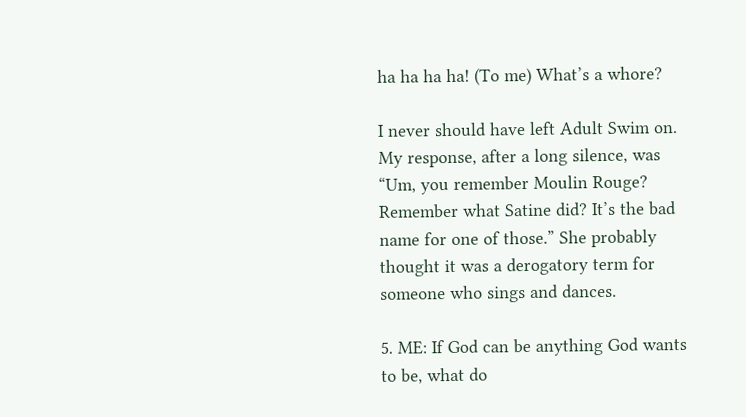ha ha ha ha! (To me) What’s a whore?

I never should have left Adult Swim on. My response, after a long silence, was “Um, you remember Moulin Rouge? Remember what Satine did? It’s the bad name for one of those.” She probably thought it was a derogatory term for someone who sings and dances.

5. ME: If God can be anything God wants to be, what do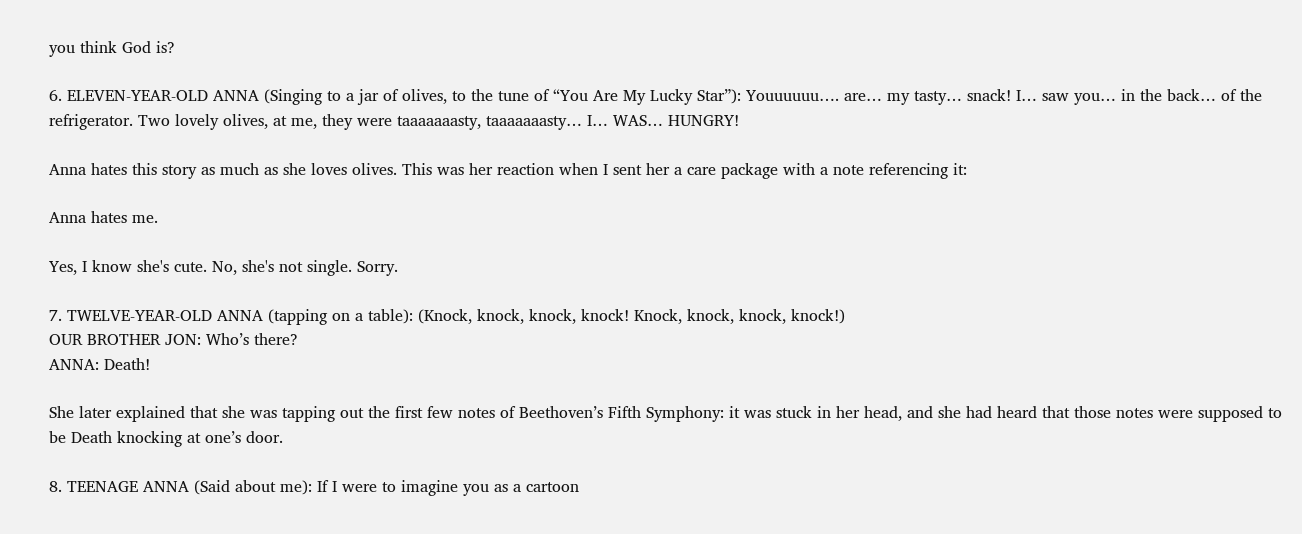you think God is?

6. ELEVEN-YEAR-OLD ANNA (Singing to a jar of olives, to the tune of “You Are My Lucky Star”): Youuuuuu…. are… my tasty… snack! I… saw you… in the back… of the refrigerator. Two lovely olives, at me, they were taaaaaaasty, taaaaaaasty… I… WAS… HUNGRY!

Anna hates this story as much as she loves olives. This was her reaction when I sent her a care package with a note referencing it:

Anna hates me.

Yes, I know she's cute. No, she's not single. Sorry.

7. TWELVE-YEAR-OLD ANNA (tapping on a table): (Knock, knock, knock, knock! Knock, knock, knock, knock!)
OUR BROTHER JON: Who’s there?
ANNA: Death!

She later explained that she was tapping out the first few notes of Beethoven’s Fifth Symphony: it was stuck in her head, and she had heard that those notes were supposed to be Death knocking at one’s door.

8. TEENAGE ANNA (Said about me): If I were to imagine you as a cartoon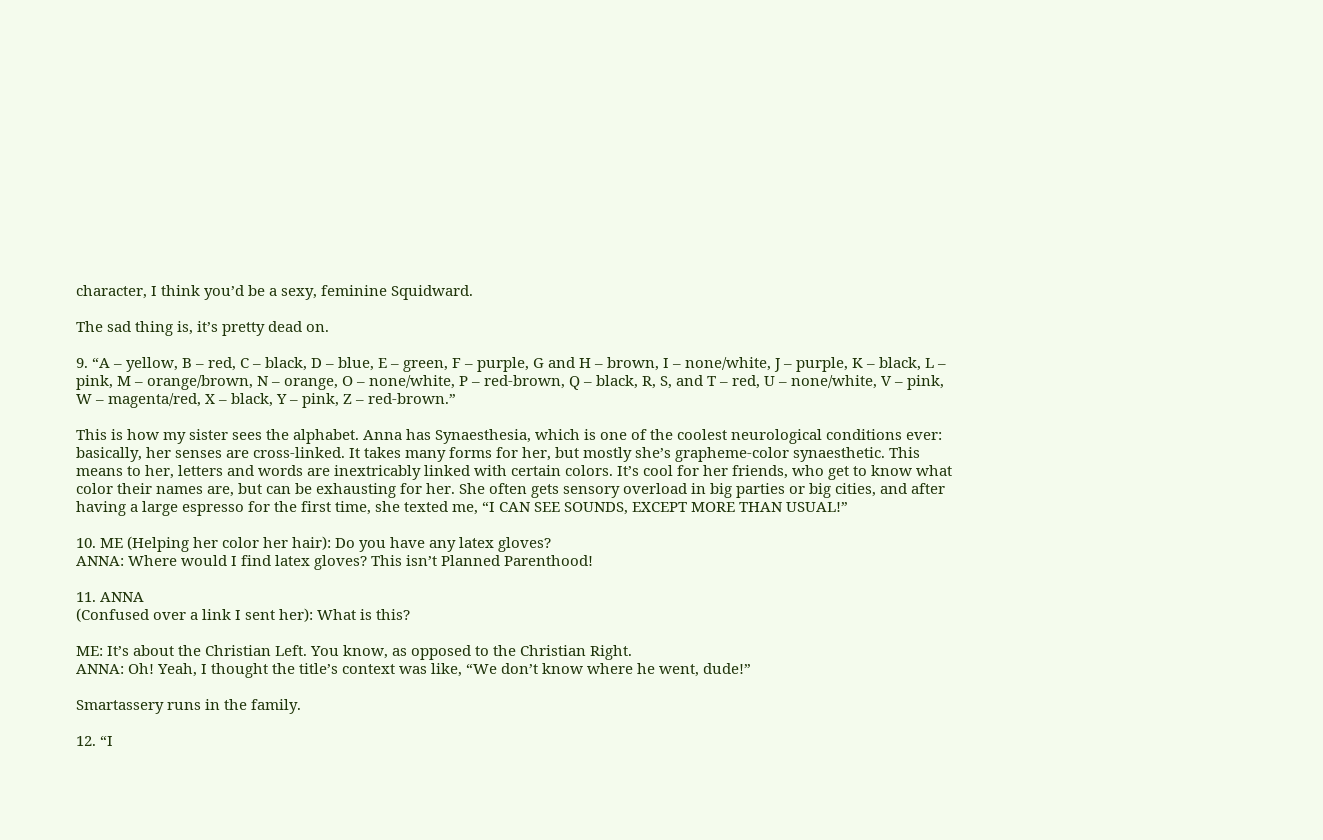character, I think you’d be a sexy, feminine Squidward.

The sad thing is, it’s pretty dead on.

9. “A – yellow, B – red, C – black, D – blue, E – green, F – purple, G and H – brown, I – none/white, J – purple, K – black, L – pink, M – orange/brown, N – orange, O – none/white, P – red-brown, Q – black, R, S, and T – red, U – none/white, V – pink, W – magenta/red, X – black, Y – pink, Z – red-brown.”

This is how my sister sees the alphabet. Anna has Synaesthesia, which is one of the coolest neurological conditions ever: basically, her senses are cross-linked. It takes many forms for her, but mostly she’s grapheme-color synaesthetic. This means to her, letters and words are inextricably linked with certain colors. It’s cool for her friends, who get to know what color their names are, but can be exhausting for her. She often gets sensory overload in big parties or big cities, and after having a large espresso for the first time, she texted me, “I CAN SEE SOUNDS, EXCEPT MORE THAN USUAL!”

10. ME (Helping her color her hair): Do you have any latex gloves?
ANNA: Where would I find latex gloves? This isn’t Planned Parenthood!

11. ANNA
(Confused over a link I sent her): What is this?

ME: It’s about the Christian Left. You know, as opposed to the Christian Right.
ANNA: Oh! Yeah, I thought the title’s context was like, “We don’t know where he went, dude!”

Smartassery runs in the family.

12. “I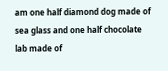am one half diamond dog made of sea glass and one half chocolate lab made of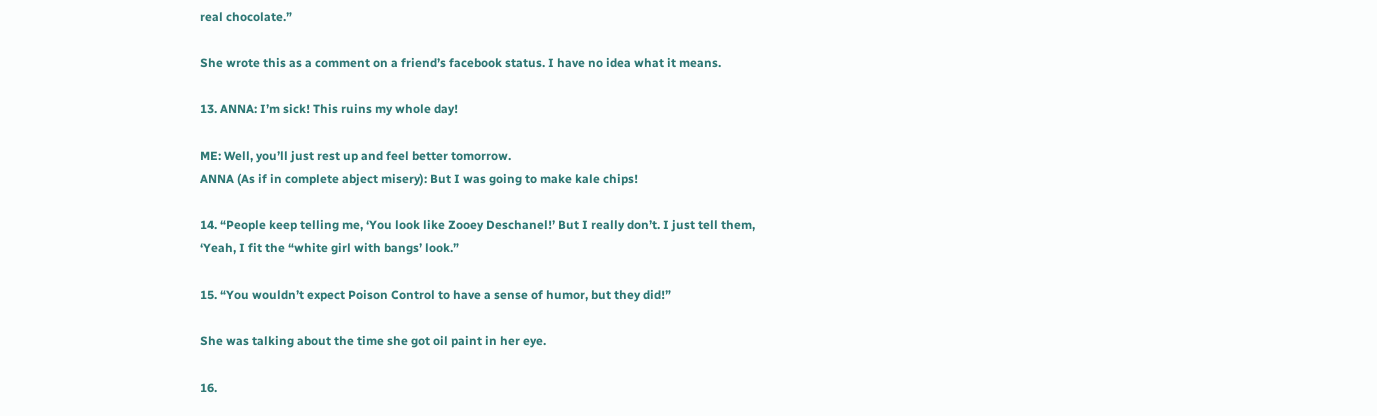real chocolate.”

She wrote this as a comment on a friend’s facebook status. I have no idea what it means.

13. ANNA: I’m sick! This ruins my whole day!

ME: Well, you’ll just rest up and feel better tomorrow.
ANNA (As if in complete abject misery): But I was going to make kale chips!

14. “People keep telling me, ‘You look like Zooey Deschanel!’ But I really don’t. I just tell them, ‘Yeah, I fit the “white girl with bangs’ look.”

15. “You wouldn’t expect Poison Control to have a sense of humor, but they did!”

She was talking about the time she got oil paint in her eye.

16.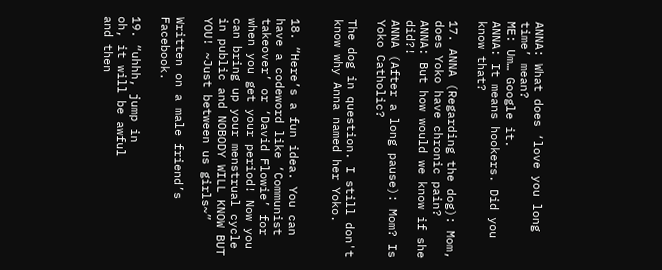ANNA: What does ‘love you long time’ mean?
ME: Um… Google it.
ANNA: It means hookers. Did you know that?

17. ANNA (Regarding the dog): Mom, does Yoko have chronic pain?
ANNA: But how would we know if she did?!
ANNA (After a long pause): Mom? Is Yoko Catholic?

The dog in question. I still don't know why Anna named her Yoko.


18. “Here’s a fun idea. You can have a codeword like ‘Communist takeover’ or ‘David Flowie’ for when you get your period! Now you can bring up your menstrual cycle in public and NOBODY WILL KNOW BUT YOU! ~Just between us girls~”

Written on a male friend’s Facebook.

19. “uhhh, jump in
oh, it will be awful
and then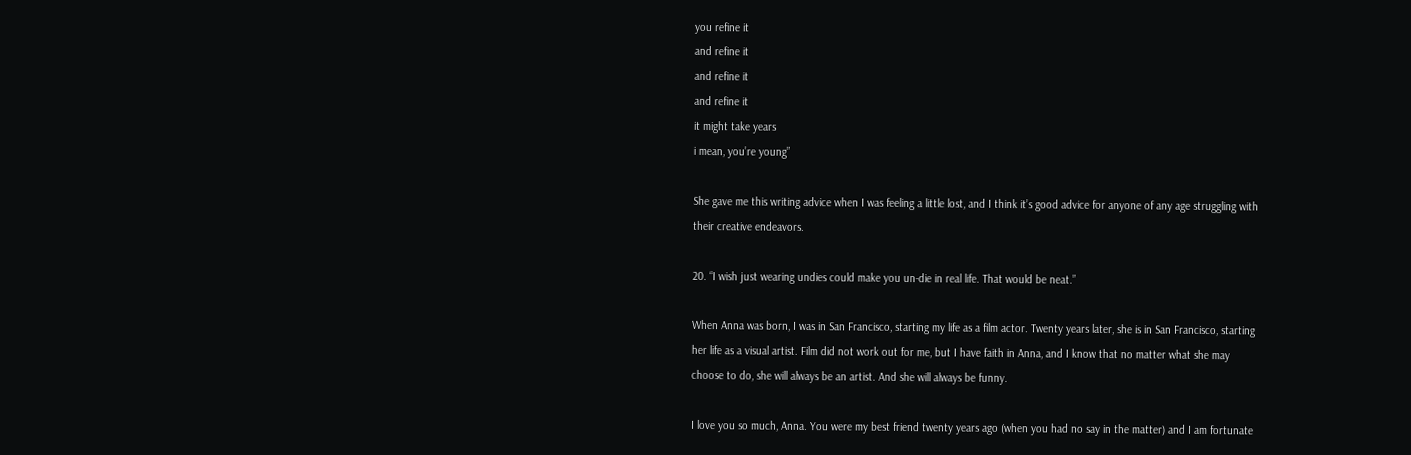you refine it
and refine it
and refine it
and refine it
it might take years
i mean, you’re young”

She gave me this writing advice when I was feeling a little lost, and I think it’s good advice for anyone of any age struggling with their creative endeavors.

20. “I wish just wearing undies could make you un-die in real life. That would be neat.”

When Anna was born, I was in San Francisco, starting my life as a film actor. Twenty years later, she is in San Francisco, starting her life as a visual artist. Film did not work out for me, but I have faith in Anna, and I know that no matter what she may choose to do, she will always be an artist. And she will always be funny.

I love you so much, Anna. You were my best friend twenty years ago (when you had no say in the matter) and I am fortunate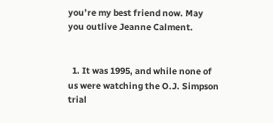you’re my best friend now. May you outlive Jeanne Calment.


  1. It was 1995, and while none of us were watching the O.J. Simpson trial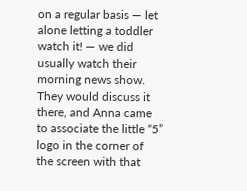on a regular basis — let alone letting a toddler watch it! — we did usually watch their morning news show. They would discuss it there, and Anna came to associate the little “5” logo in the corner of the screen with that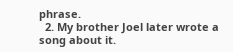phrase.
  2. My brother Joel later wrote a song about it.